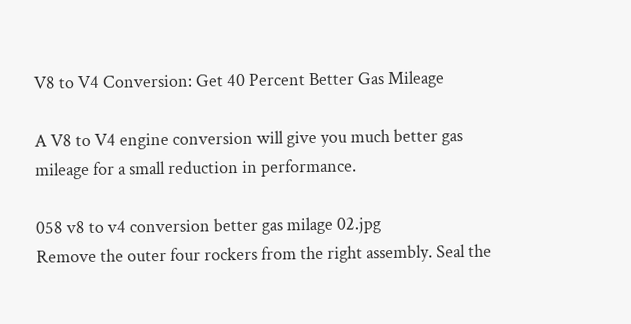V8 to V4 Conversion: Get 40 Percent Better Gas Mileage

A V8 to V4 engine conversion will give you much better gas mileage for a small reduction in performance.

058 v8 to v4 conversion better gas milage 02.jpg
Remove the outer four rockers from the right assembly. Seal the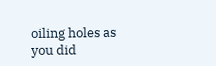oiling holes as you did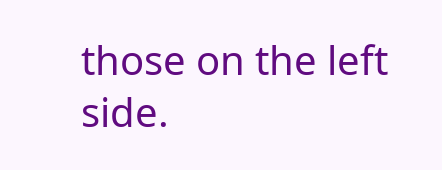those on the left side.